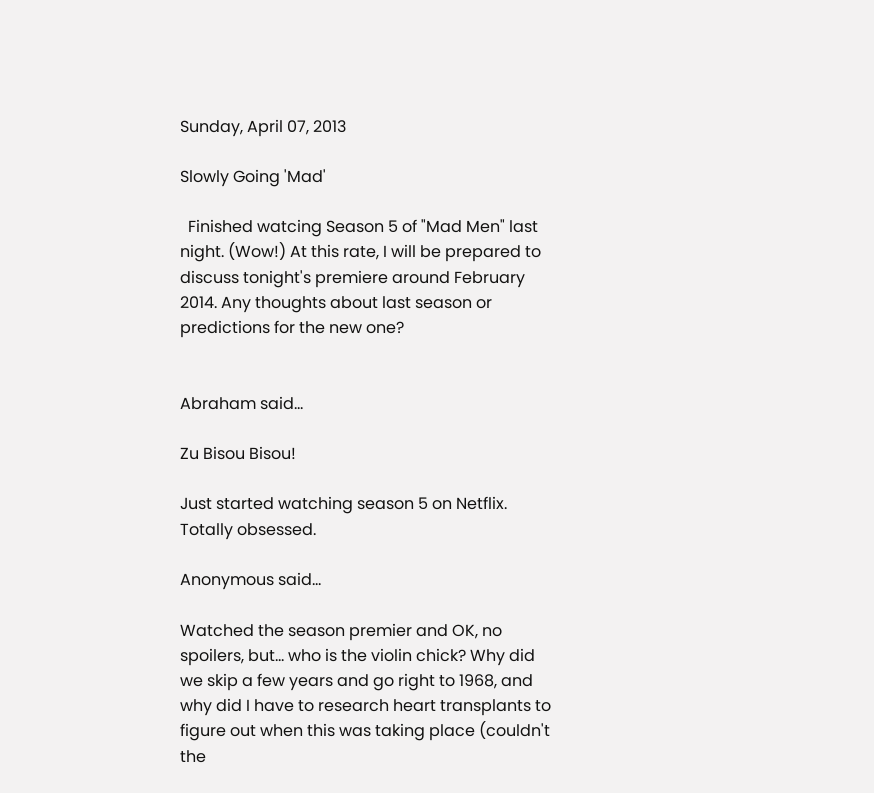Sunday, April 07, 2013

Slowly Going 'Mad'

  Finished watcing Season 5 of "Mad Men" last night. (Wow!) At this rate, I will be prepared to discuss tonight's premiere around February 2014. Any thoughts about last season or predictions for the new one?


Abraham said...

Zu Bisou Bisou!

Just started watching season 5 on Netflix. Totally obsessed.

Anonymous said...

Watched the season premier and OK, no spoilers, but... who is the violin chick? Why did we skip a few years and go right to 1968, and why did I have to research heart transplants to figure out when this was taking place (couldn't the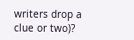writers drop a clue or two)?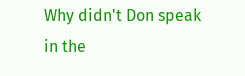Why didn't Don speak in the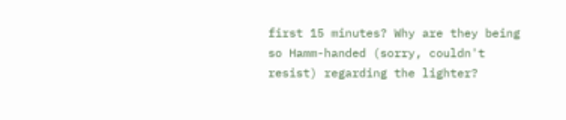first 15 minutes? Why are they being so Hamm-handed (sorry, couldn't resist) regarding the lighter?